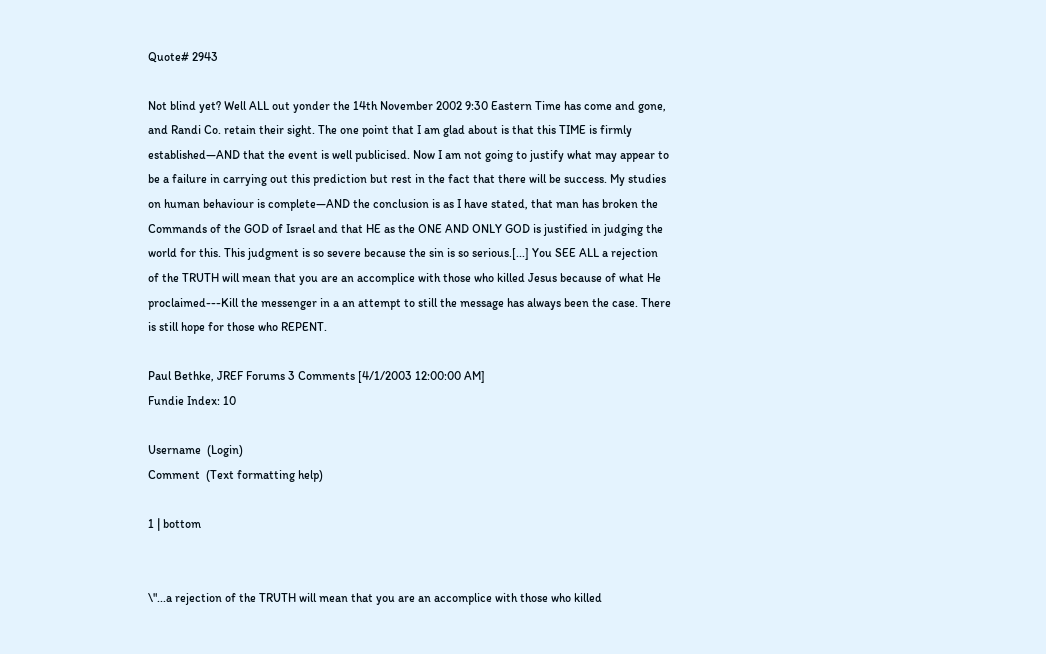Quote# 2943

Not blind yet? Well ALL out yonder the 14th November 2002 9:30 Eastern Time has come and gone, and Randi Co. retain their sight. The one point that I am glad about is that this TIME is firmly established—AND that the event is well publicised. Now I am not going to justify what may appear to be a failure in carrying out this prediction but rest in the fact that there will be success. My studies on human behaviour is complete—AND the conclusion is as I have stated, that man has broken the Commands of the GOD of Israel and that HE as the ONE AND ONLY GOD is justified in judging the world for this. This judgment is so severe because the sin is so serious.[...] You SEE ALL a rejection of the TRUTH will mean that you are an accomplice with those who killed Jesus because of what He proclaimed---Kill the messenger in a an attempt to still the message has always been the case. There is still hope for those who REPENT.

Paul Bethke, JREF Forums 3 Comments [4/1/2003 12:00:00 AM]
Fundie Index: 10

Username  (Login)
Comment  (Text formatting help)

1 | bottom


\"...a rejection of the TRUTH will mean that you are an accomplice with those who killed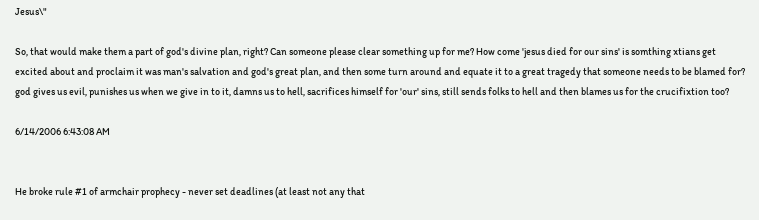Jesus\"

So, that would make them a part of god's divine plan, right? Can someone please clear something up for me? How come 'jesus died for our sins' is somthing xtians get excited about and proclaim it was man's salvation and god's great plan, and then some turn around and equate it to a great tragedy that someone needs to be blamed for? god gives us evil, punishes us when we give in to it, damns us to hell, sacrifices himself for 'our' sins, still sends folks to hell and then blames us for the crucifixtion too?

6/14/2006 6:43:08 AM


He broke rule #1 of armchair prophecy - never set deadlines (at least not any that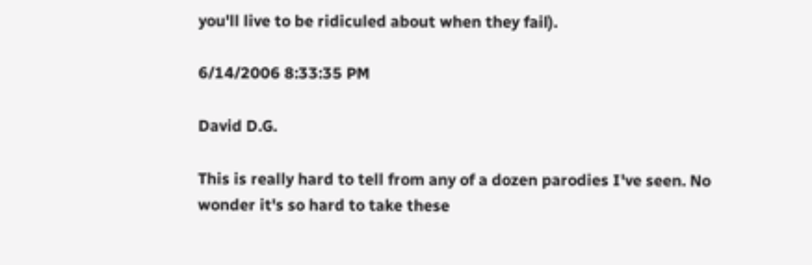you'll live to be ridiculed about when they fail).

6/14/2006 8:33:35 PM

David D.G.

This is really hard to tell from any of a dozen parodies I've seen. No wonder it's so hard to take these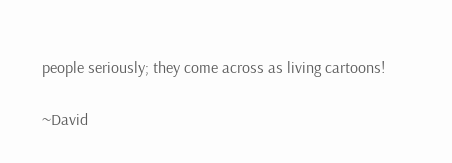people seriously; they come across as living cartoons!

~David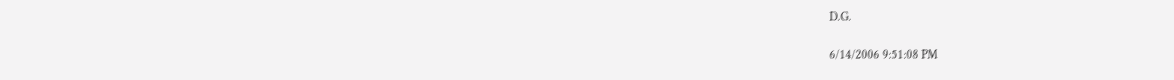D.G.

6/14/2006 9:51:08 PM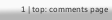1 | top: comments page